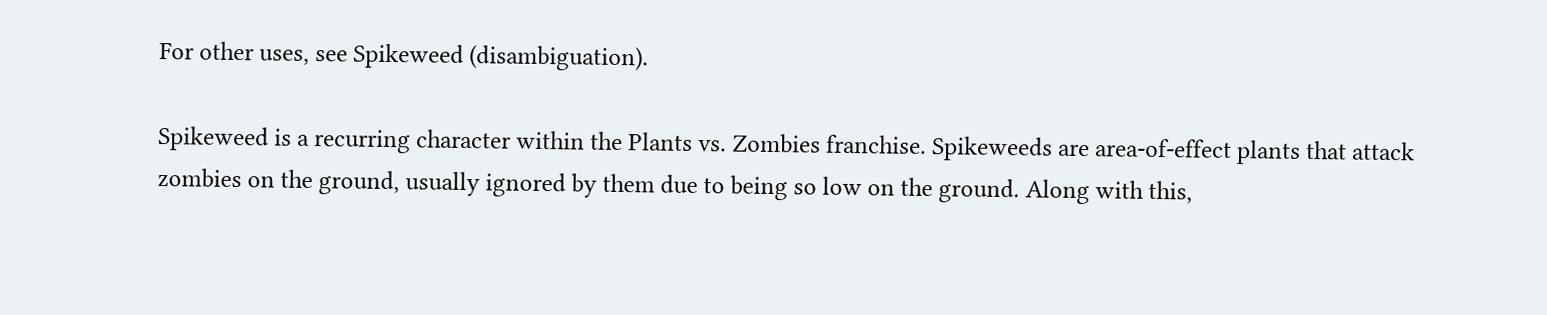For other uses, see Spikeweed (disambiguation).

Spikeweed is a recurring character within the Plants vs. Zombies franchise. Spikeweeds are area-of-effect plants that attack zombies on the ground, usually ignored by them due to being so low on the ground. Along with this,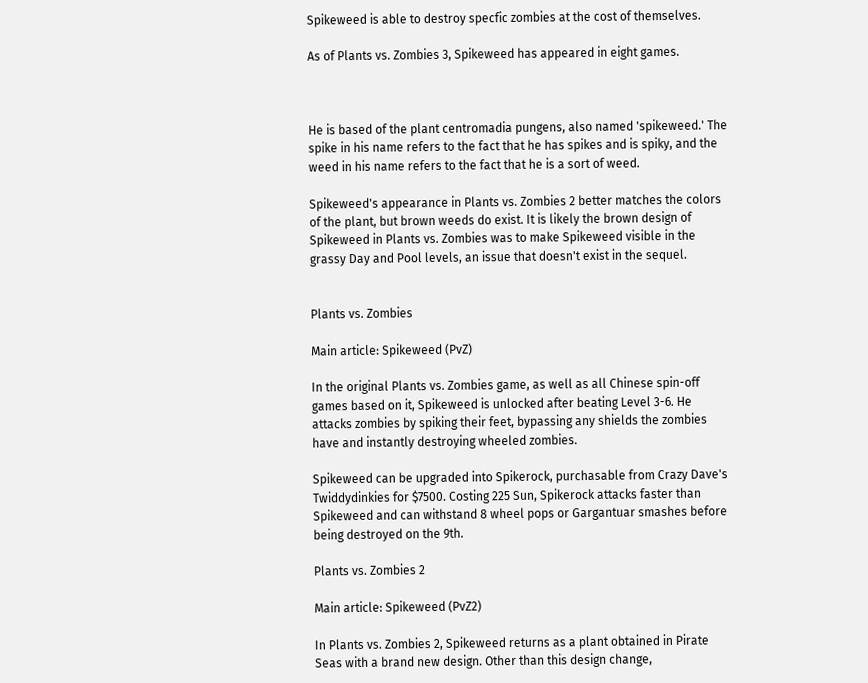Spikeweed is able to destroy specfic zombies at the cost of themselves.

As of Plants vs. Zombies 3, Spikeweed has appeared in eight games.



He is based of the plant centromadia pungens, also named 'spikeweed.' The spike in his name refers to the fact that he has spikes and is spiky, and the weed in his name refers to the fact that he is a sort of weed.

Spikeweed's appearance in Plants vs. Zombies 2 better matches the colors of the plant, but brown weeds do exist. It is likely the brown design of Spikeweed in Plants vs. Zombies was to make Spikeweed visible in the grassy Day and Pool levels, an issue that doesn't exist in the sequel.


Plants vs. Zombies

Main article: Spikeweed (PvZ)

In the original Plants vs. Zombies game, as well as all Chinese spin-off games based on it, Spikeweed is unlocked after beating Level 3-6. He attacks zombies by spiking their feet, bypassing any shields the zombies have and instantly destroying wheeled zombies.

Spikeweed can be upgraded into Spikerock, purchasable from Crazy Dave's Twiddydinkies for $7500. Costing 225 Sun, Spikerock attacks faster than Spikeweed and can withstand 8 wheel pops or Gargantuar smashes before being destroyed on the 9th.

Plants vs. Zombies 2

Main article: Spikeweed (PvZ2)

In Plants vs. Zombies 2, Spikeweed returns as a plant obtained in Pirate Seas with a brand new design. Other than this design change,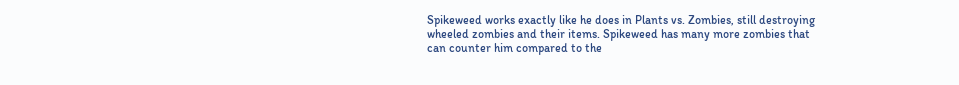Spikeweed works exactly like he does in Plants vs. Zombies, still destroying wheeled zombies and their items. Spikeweed has many more zombies that can counter him compared to the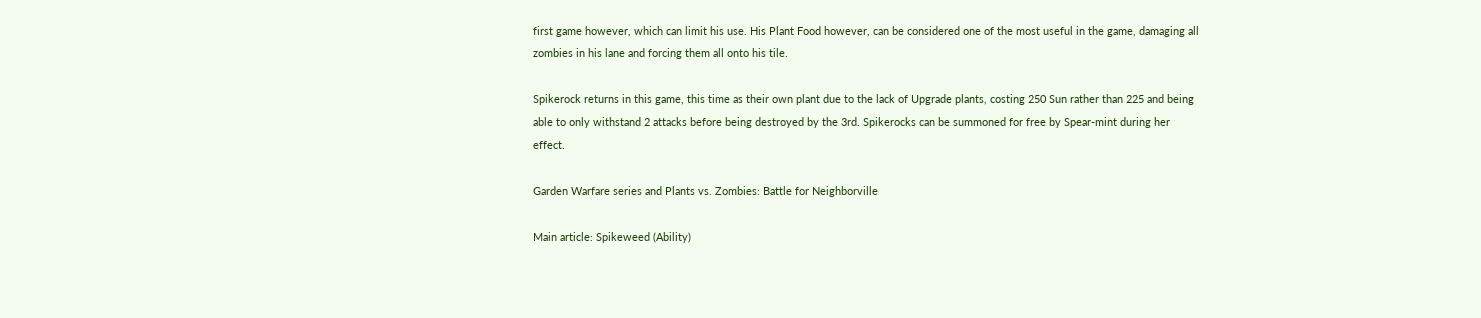first game however, which can limit his use. His Plant Food however, can be considered one of the most useful in the game, damaging all zombies in his lane and forcing them all onto his tile.

Spikerock returns in this game, this time as their own plant due to the lack of Upgrade plants, costing 250 Sun rather than 225 and being able to only withstand 2 attacks before being destroyed by the 3rd. Spikerocks can be summoned for free by Spear-mint during her effect.

Garden Warfare series and Plants vs. Zombies: Battle for Neighborville

Main article: Spikeweed (Ability)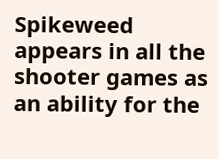Spikeweed appears in all the shooter games as an ability for the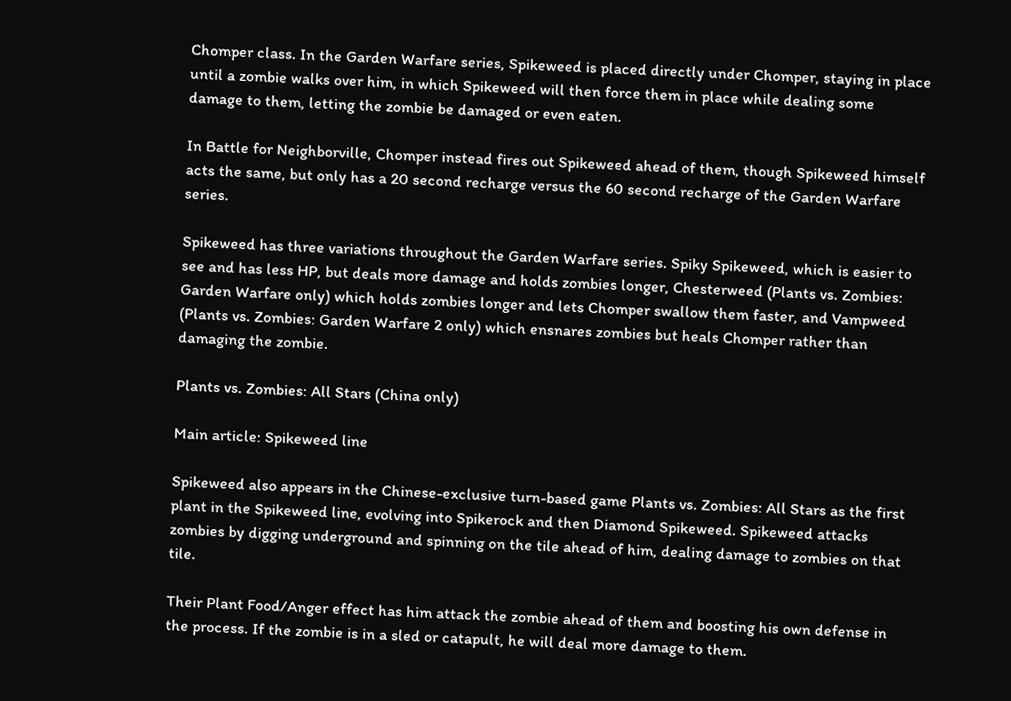Chomper class. In the Garden Warfare series, Spikeweed is placed directly under Chomper, staying in place until a zombie walks over him, in which Spikeweed will then force them in place while dealing some damage to them, letting the zombie be damaged or even eaten.

In Battle for Neighborville, Chomper instead fires out Spikeweed ahead of them, though Spikeweed himself acts the same, but only has a 20 second recharge versus the 60 second recharge of the Garden Warfare series.

Spikeweed has three variations throughout the Garden Warfare series. Spiky Spikeweed, which is easier to see and has less HP, but deals more damage and holds zombies longer, Chesterweed (Plants vs. Zombies: Garden Warfare only) which holds zombies longer and lets Chomper swallow them faster, and Vampweed (Plants vs. Zombies: Garden Warfare 2 only) which ensnares zombies but heals Chomper rather than damaging the zombie.

Plants vs. Zombies: All Stars (China only)

Main article: Spikeweed line

Spikeweed also appears in the Chinese-exclusive turn-based game Plants vs. Zombies: All Stars as the first plant in the Spikeweed line, evolving into Spikerock and then Diamond Spikeweed. Spikeweed attacks zombies by digging underground and spinning on the tile ahead of him, dealing damage to zombies on that tile.

Their Plant Food/Anger effect has him attack the zombie ahead of them and boosting his own defense in the process. If the zombie is in a sled or catapult, he will deal more damage to them.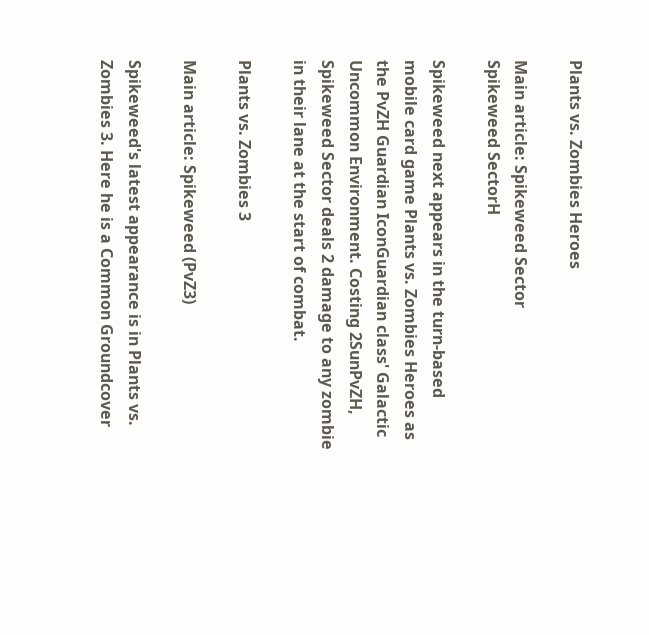Plants vs. Zombies Heroes

Main article: Spikeweed Sector
Spikeweed SectorH

Spikeweed next appears in the turn-based mobile card game Plants vs. Zombies Heroes as the PvZH Guardian IconGuardian class' Galactic Uncommon Environment. Costing 2SunPvZH, Spikeweed Sector deals 2 damage to any zombie in their lane at the start of combat.

Plants vs. Zombies 3

Main article: Spikeweed (PvZ3)

Spikeweed's latest appearance is in Plants vs. Zombies 3. Here he is a Common Groundcover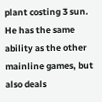plant costing 3 sun. He has the same ability as the other mainline games, but also deals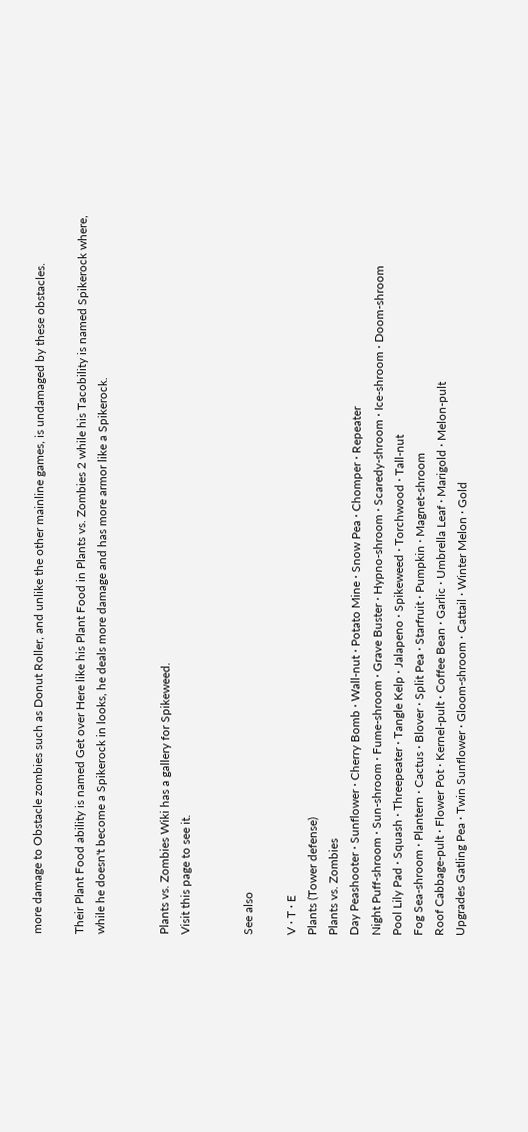more damage to Obstacle zombies such as Donut Roller, and unlike the other mainline games, is undamaged by these obstacles.

Their Plant Food ability is named Get over Here like his Plant Food in Plants vs. Zombies 2 while his Tacobility is named Spikerock where, while he doesn't become a Spikerock in looks, he deals more damage and has more armor like a Spikerock.


Plants vs. Zombies Wiki has a gallery for Spikeweed.
Visit this page to see it.


See also

V · T · E
Plants (Tower defense)
Plants vs. Zombies
Day Peashooter · Sunflower · Cherry Bomb · Wall-nut · Potato Mine · Snow Pea · Chomper · Repeater
Night Puff-shroom · Sun-shroom · Fume-shroom · Grave Buster · Hypno-shroom · Scaredy-shroom · Ice-shroom · Doom-shroom
Pool Lily Pad · Squash · Threepeater · Tangle Kelp · Jalapeno · Spikeweed · Torchwood · Tall-nut
Fog Sea-shroom · Plantern · Cactus · Blover · Split Pea · Starfruit · Pumpkin · Magnet-shroom
Roof Cabbage-pult · Flower Pot · Kernel-pult · Coffee Bean · Garlic · Umbrella Leaf · Marigold · Melon-pult
Upgrades Gatling Pea · Twin Sunflower · Gloom-shroom · Cattail · Winter Melon · Gold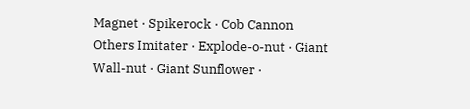Magnet · Spikerock · Cob Cannon
Others Imitater · Explode-o-nut · Giant Wall-nut · Giant Sunflower ·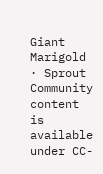Giant Marigold · Sprout
Community content is available under CC-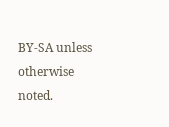BY-SA unless otherwise noted.